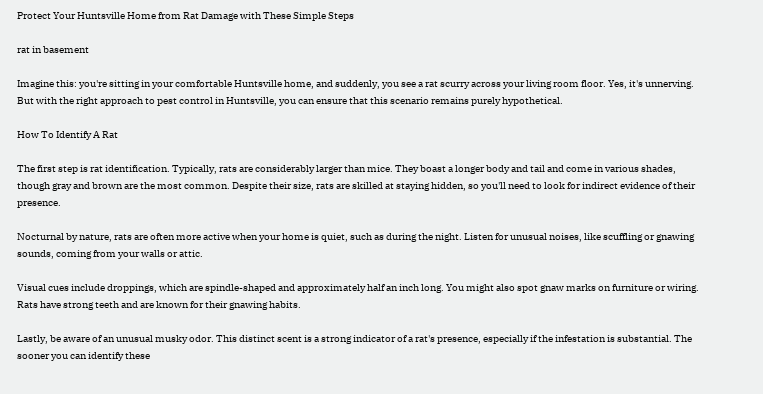Protect Your Huntsville Home from Rat Damage with These Simple Steps

rat in basement

Imagine this: you're sitting in your comfortable Huntsville home, and suddenly, you see a rat scurry across your living room floor. Yes, it's unnerving. But with the right approach to pest control in Huntsville, you can ensure that this scenario remains purely hypothetical.

How To Identify A Rat

The first step is rat identification. Typically, rats are considerably larger than mice. They boast a longer body and tail and come in various shades, though gray and brown are the most common. Despite their size, rats are skilled at staying hidden, so you'll need to look for indirect evidence of their presence.

Nocturnal by nature, rats are often more active when your home is quiet, such as during the night. Listen for unusual noises, like scuffling or gnawing sounds, coming from your walls or attic.

Visual cues include droppings, which are spindle-shaped and approximately half an inch long. You might also spot gnaw marks on furniture or wiring. Rats have strong teeth and are known for their gnawing habits.

Lastly, be aware of an unusual musky odor. This distinct scent is a strong indicator of a rat's presence, especially if the infestation is substantial. The sooner you can identify these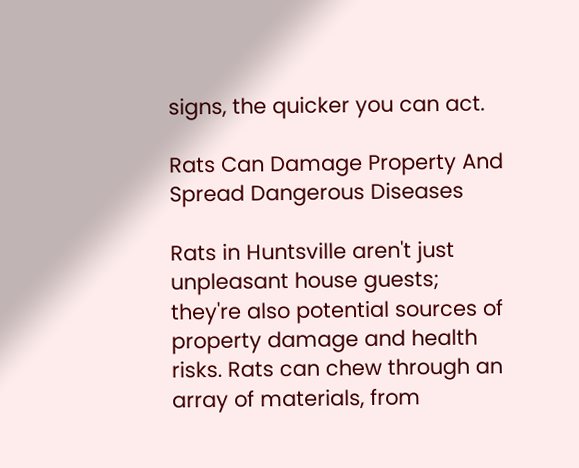signs, the quicker you can act.

Rats Can Damage Property And Spread Dangerous Diseases

Rats in Huntsville aren't just unpleasant house guests; they're also potential sources of property damage and health risks. Rats can chew through an array of materials, from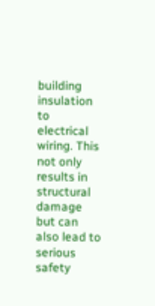building insulation to electrical wiring. This not only results in structural damage but can also lead to serious safety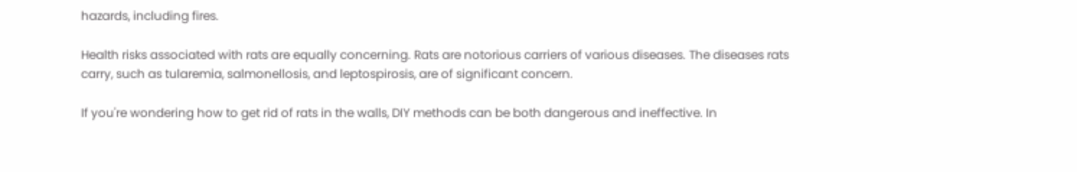hazards, including fires.

Health risks associated with rats are equally concerning. Rats are notorious carriers of various diseases. The diseases rats carry, such as tularemia, salmonellosis, and leptospirosis, are of significant concern.

If you're wondering how to get rid of rats in the walls, DIY methods can be both dangerous and ineffective. In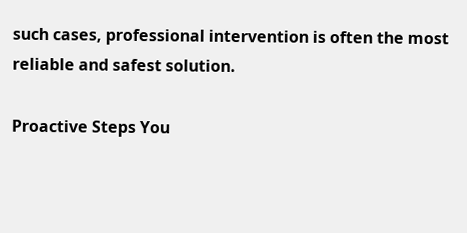such cases, professional intervention is often the most reliable and safest solution.

Proactive Steps You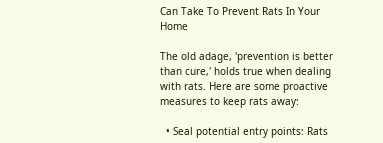Can Take To Prevent Rats In Your Home

The old adage, 'prevention is better than cure,' holds true when dealing with rats. Here are some proactive measures to keep rats away:

  • Seal potential entry points: Rats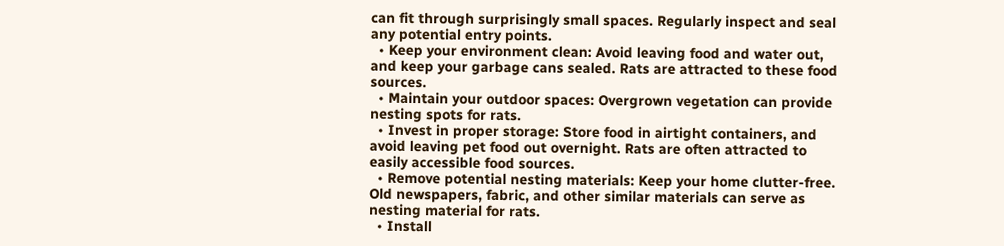can fit through surprisingly small spaces. Regularly inspect and seal any potential entry points.
  • Keep your environment clean: Avoid leaving food and water out, and keep your garbage cans sealed. Rats are attracted to these food sources.
  • Maintain your outdoor spaces: Overgrown vegetation can provide nesting spots for rats.
  • Invest in proper storage: Store food in airtight containers, and avoid leaving pet food out overnight. Rats are often attracted to easily accessible food sources.
  • Remove potential nesting materials: Keep your home clutter-free. Old newspapers, fabric, and other similar materials can serve as nesting material for rats.
  • Install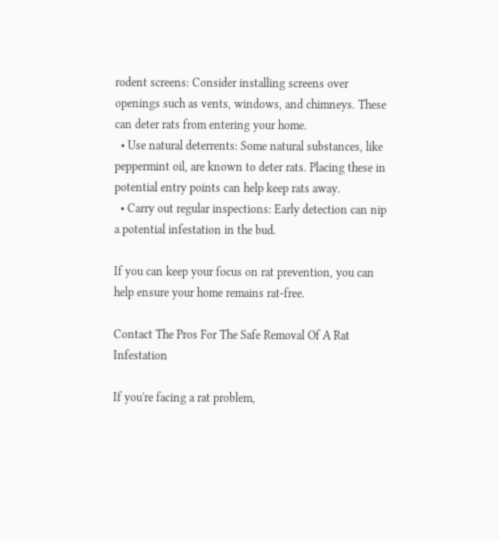rodent screens: Consider installing screens over openings such as vents, windows, and chimneys. These can deter rats from entering your home.
  • Use natural deterrents: Some natural substances, like peppermint oil, are known to deter rats. Placing these in potential entry points can help keep rats away.
  • Carry out regular inspections: Early detection can nip a potential infestation in the bud.

If you can keep your focus on rat prevention, you can help ensure your home remains rat-free.

Contact The Pros For The Safe Removal Of A Rat Infestation

If you're facing a rat problem,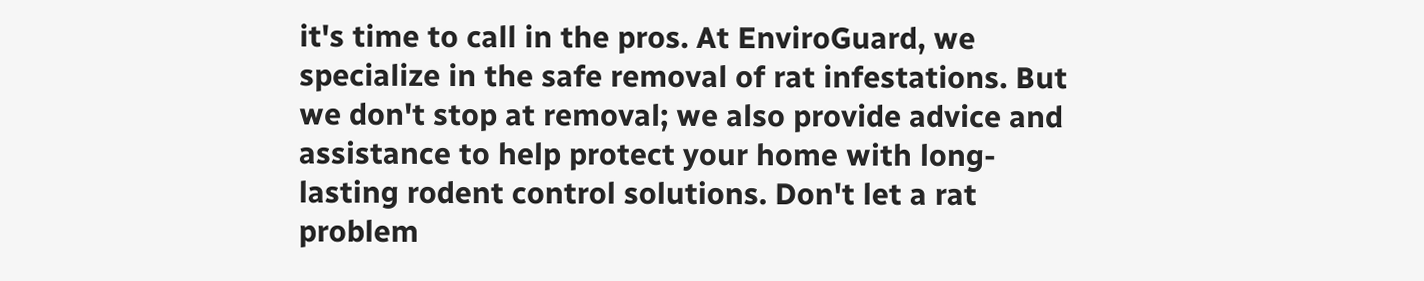it's time to call in the pros. At EnviroGuard, we specialize in the safe removal of rat infestations. But we don't stop at removal; we also provide advice and assistance to help protect your home with long-lasting rodent control solutions. Don't let a rat problem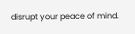disrupt your peace of mind.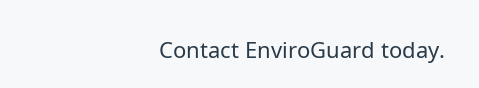Contact EnviroGuard today.